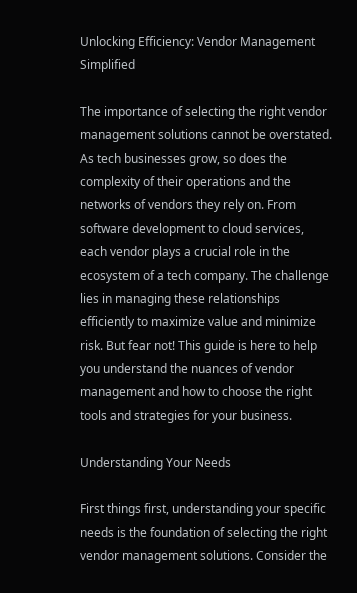Unlocking Efficiency: Vendor Management Simplified

The importance of selecting the right vendor management solutions cannot be overstated. As tech businesses grow, so does the complexity of their operations and the networks of vendors they rely on. From software development to cloud services, each vendor plays a crucial role in the ecosystem of a tech company. The challenge lies in managing these relationships efficiently to maximize value and minimize risk. But fear not! This guide is here to help you understand the nuances of vendor management and how to choose the right tools and strategies for your business.

Understanding Your Needs

First things first, understanding your specific needs is the foundation of selecting the right vendor management solutions. Consider the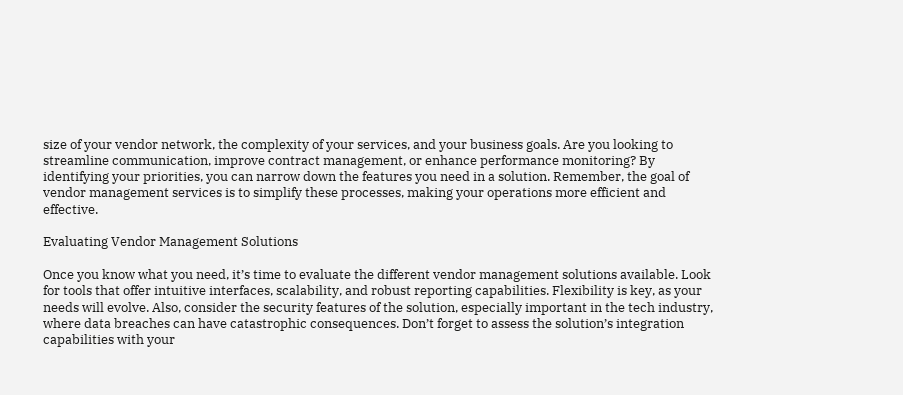size of your vendor network, the complexity of your services, and your business goals. Are you looking to streamline communication, improve contract management, or enhance performance monitoring? By identifying your priorities, you can narrow down the features you need in a solution. Remember, the goal of vendor management services is to simplify these processes, making your operations more efficient and effective.

Evaluating Vendor Management Solutions

Once you know what you need, it’s time to evaluate the different vendor management solutions available. Look for tools that offer intuitive interfaces, scalability, and robust reporting capabilities. Flexibility is key, as your needs will evolve. Also, consider the security features of the solution, especially important in the tech industry, where data breaches can have catastrophic consequences. Don’t forget to assess the solution’s integration capabilities with your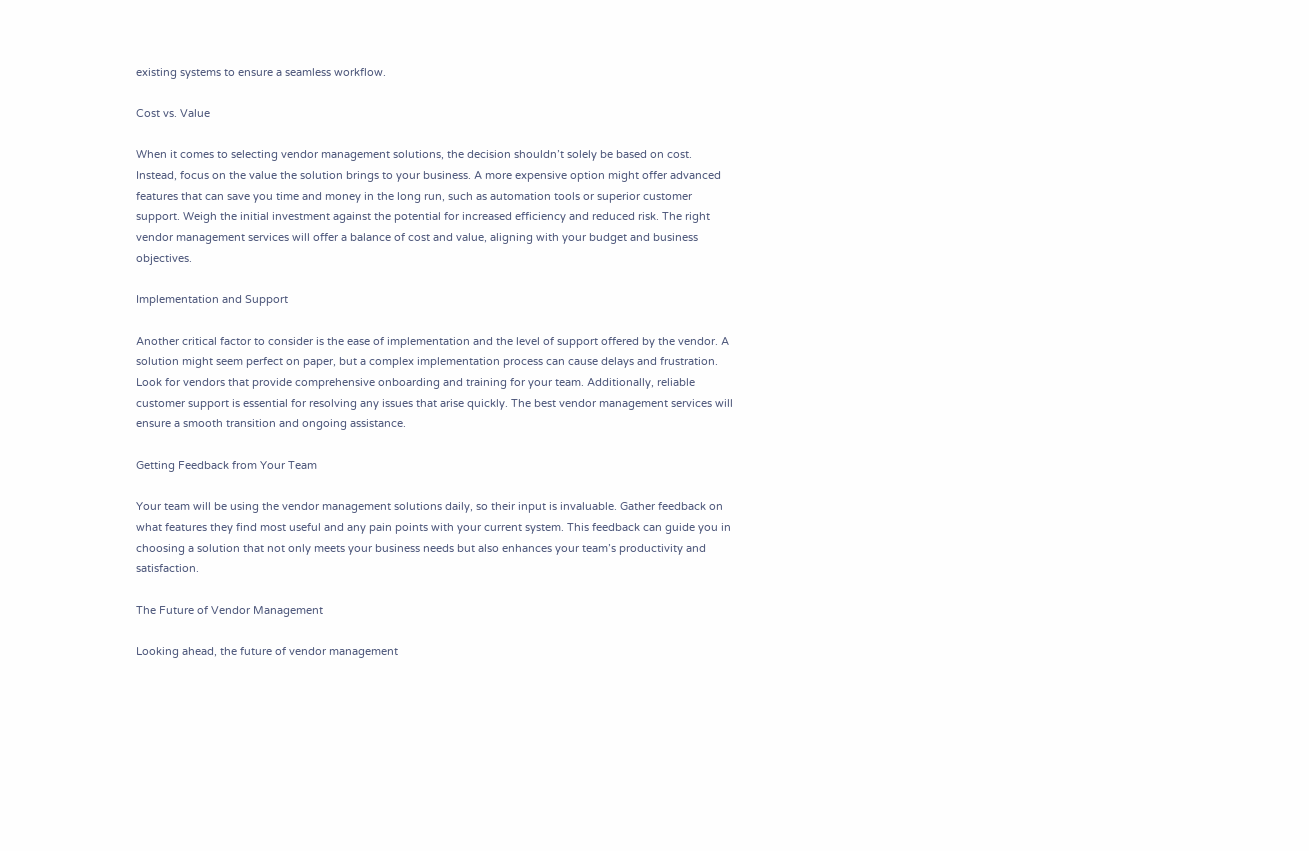existing systems to ensure a seamless workflow.

Cost vs. Value

When it comes to selecting vendor management solutions, the decision shouldn’t solely be based on cost. Instead, focus on the value the solution brings to your business. A more expensive option might offer advanced features that can save you time and money in the long run, such as automation tools or superior customer support. Weigh the initial investment against the potential for increased efficiency and reduced risk. The right vendor management services will offer a balance of cost and value, aligning with your budget and business objectives.

Implementation and Support

Another critical factor to consider is the ease of implementation and the level of support offered by the vendor. A solution might seem perfect on paper, but a complex implementation process can cause delays and frustration. Look for vendors that provide comprehensive onboarding and training for your team. Additionally, reliable customer support is essential for resolving any issues that arise quickly. The best vendor management services will ensure a smooth transition and ongoing assistance.

Getting Feedback from Your Team

Your team will be using the vendor management solutions daily, so their input is invaluable. Gather feedback on what features they find most useful and any pain points with your current system. This feedback can guide you in choosing a solution that not only meets your business needs but also enhances your team’s productivity and satisfaction.

The Future of Vendor Management

Looking ahead, the future of vendor management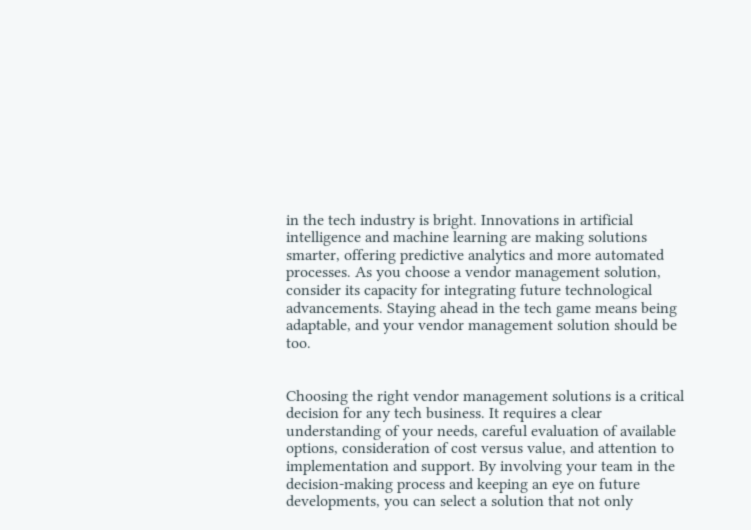in the tech industry is bright. Innovations in artificial intelligence and machine learning are making solutions smarter, offering predictive analytics and more automated processes. As you choose a vendor management solution, consider its capacity for integrating future technological advancements. Staying ahead in the tech game means being adaptable, and your vendor management solution should be too.


Choosing the right vendor management solutions is a critical decision for any tech business. It requires a clear understanding of your needs, careful evaluation of available options, consideration of cost versus value, and attention to implementation and support. By involving your team in the decision-making process and keeping an eye on future developments, you can select a solution that not only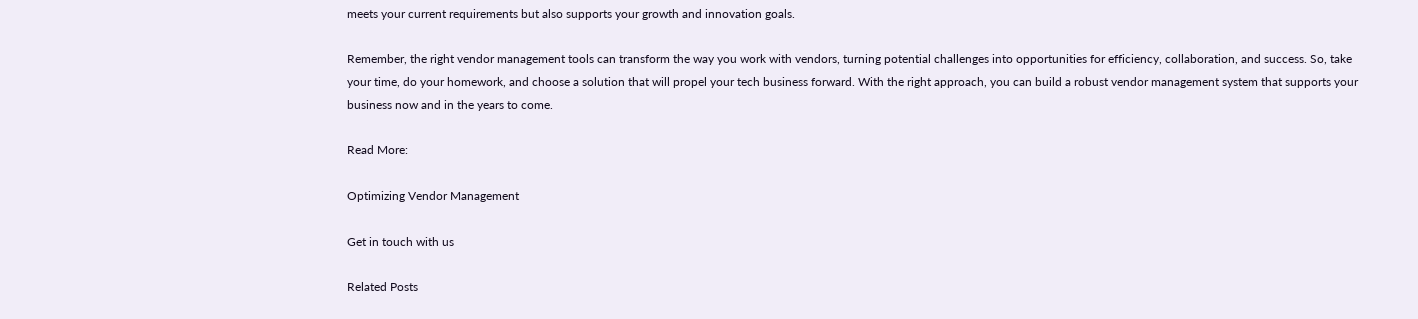meets your current requirements but also supports your growth and innovation goals.

Remember, the right vendor management tools can transform the way you work with vendors, turning potential challenges into opportunities for efficiency, collaboration, and success. So, take your time, do your homework, and choose a solution that will propel your tech business forward. With the right approach, you can build a robust vendor management system that supports your business now and in the years to come.

Read More:

Optimizing Vendor Management

Get in touch with us

Related Posts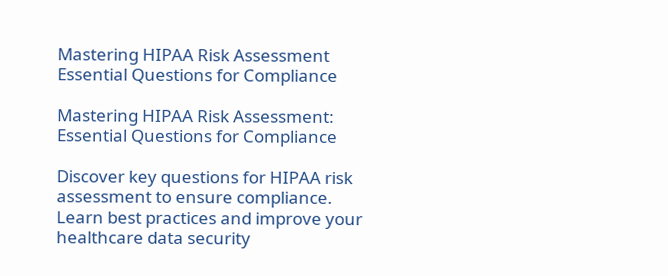Mastering HIPAA Risk Assessment Essential Questions for Compliance

Mastering HIPAA Risk Assessment: Essential Questions for Compliance

Discover key questions for HIPAA risk assessment to ensure compliance. Learn best practices and improve your healthcare data security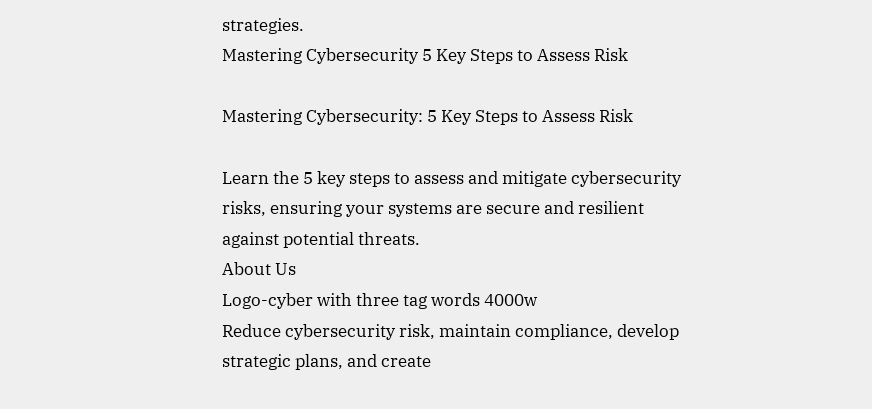strategies.
Mastering Cybersecurity 5 Key Steps to Assess Risk

Mastering Cybersecurity: 5 Key Steps to Assess Risk

Learn the 5 key steps to assess and mitigate cybersecurity risks, ensuring your systems are secure and resilient against potential threats.
About Us
Logo-cyber with three tag words 4000w
Reduce cybersecurity risk, maintain compliance, develop strategic plans, and create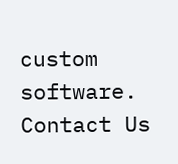custom software.
Contact Us